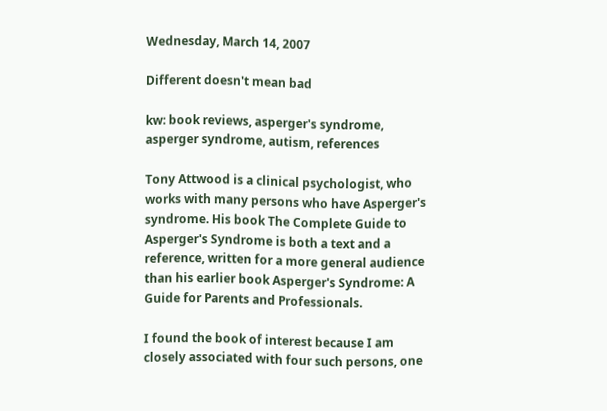Wednesday, March 14, 2007

Different doesn't mean bad

kw: book reviews, asperger's syndrome, asperger syndrome, autism, references

Tony Attwood is a clinical psychologist, who works with many persons who have Asperger's syndrome. His book The Complete Guide to Asperger's Syndrome is both a text and a reference, written for a more general audience than his earlier book Asperger's Syndrome: A Guide for Parents and Professionals.

I found the book of interest because I am closely associated with four such persons, one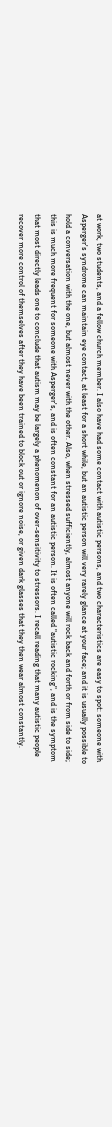at work, two students, and a fellow church member. I also have had some contact with autistic persons, and two characteristics are easy to spot: someone with Asperger's syndrome can maintain eye contact, at least for a short while, but an autistic person will very rarely glance at your face; and it is usually possible to hold a conversation with the one, but almost never with the other. Also, when stressed sufficiently, almost anyone will rock back and forth or from side to side; this is much more frequent for someone with Asperger's, and is often constant for an autistic person. It is often called "autistic rocking", and is the symptom that most directly leads one to conclude that autism may be largely a phenomenon of over-sensitivity to stressors. I recall reading that many autistic people recover more control of themselves after they have been trained to block out or ignore noise, or given dark glasses that they then wear almost constantly.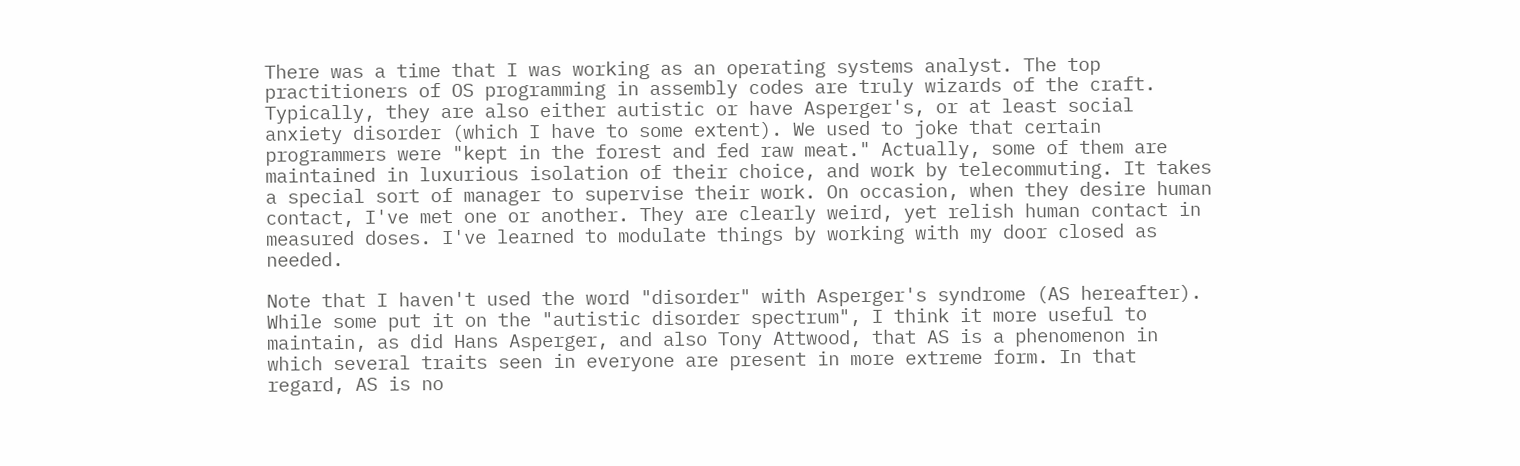There was a time that I was working as an operating systems analyst. The top practitioners of OS programming in assembly codes are truly wizards of the craft. Typically, they are also either autistic or have Asperger's, or at least social anxiety disorder (which I have to some extent). We used to joke that certain programmers were "kept in the forest and fed raw meat." Actually, some of them are maintained in luxurious isolation of their choice, and work by telecommuting. It takes a special sort of manager to supervise their work. On occasion, when they desire human contact, I've met one or another. They are clearly weird, yet relish human contact in measured doses. I've learned to modulate things by working with my door closed as needed.

Note that I haven't used the word "disorder" with Asperger's syndrome (AS hereafter). While some put it on the "autistic disorder spectrum", I think it more useful to maintain, as did Hans Asperger, and also Tony Attwood, that AS is a phenomenon in which several traits seen in everyone are present in more extreme form. In that regard, AS is no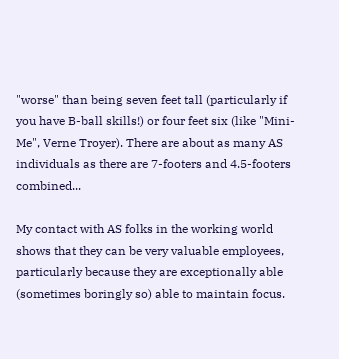"worse" than being seven feet tall (particularly if you have B-ball skills!) or four feet six (like "Mini-Me", Verne Troyer). There are about as many AS individuals as there are 7-footers and 4.5-footers combined...

My contact with AS folks in the working world shows that they can be very valuable employees, particularly because they are exceptionally able (sometimes boringly so) able to maintain focus.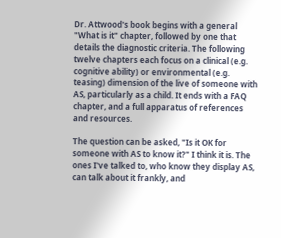Dr. Attwood's book begins with a general "What is it" chapter, followed by one that details the diagnostic criteria. The following twelve chapters each focus on a clinical (e.g. cognitive ability) or environmental (e.g. teasing) dimension of the live of someone with AS, particularly as a child. It ends with a FAQ chapter, and a full apparatus of references and resources.

The question can be asked, "Is it OK for someone with AS to know it?" I think it is. The ones I've talked to, who know they display AS, can talk about it frankly, and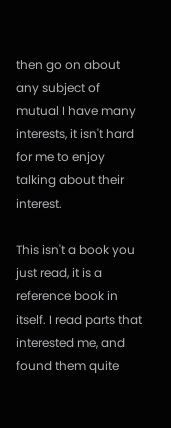then go on about any subject of mutual I have many interests, it isn't hard for me to enjoy talking about their interest.

This isn't a book you just read, it is a reference book in itself. I read parts that interested me, and found them quite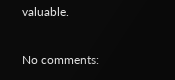valuable.

No comments: